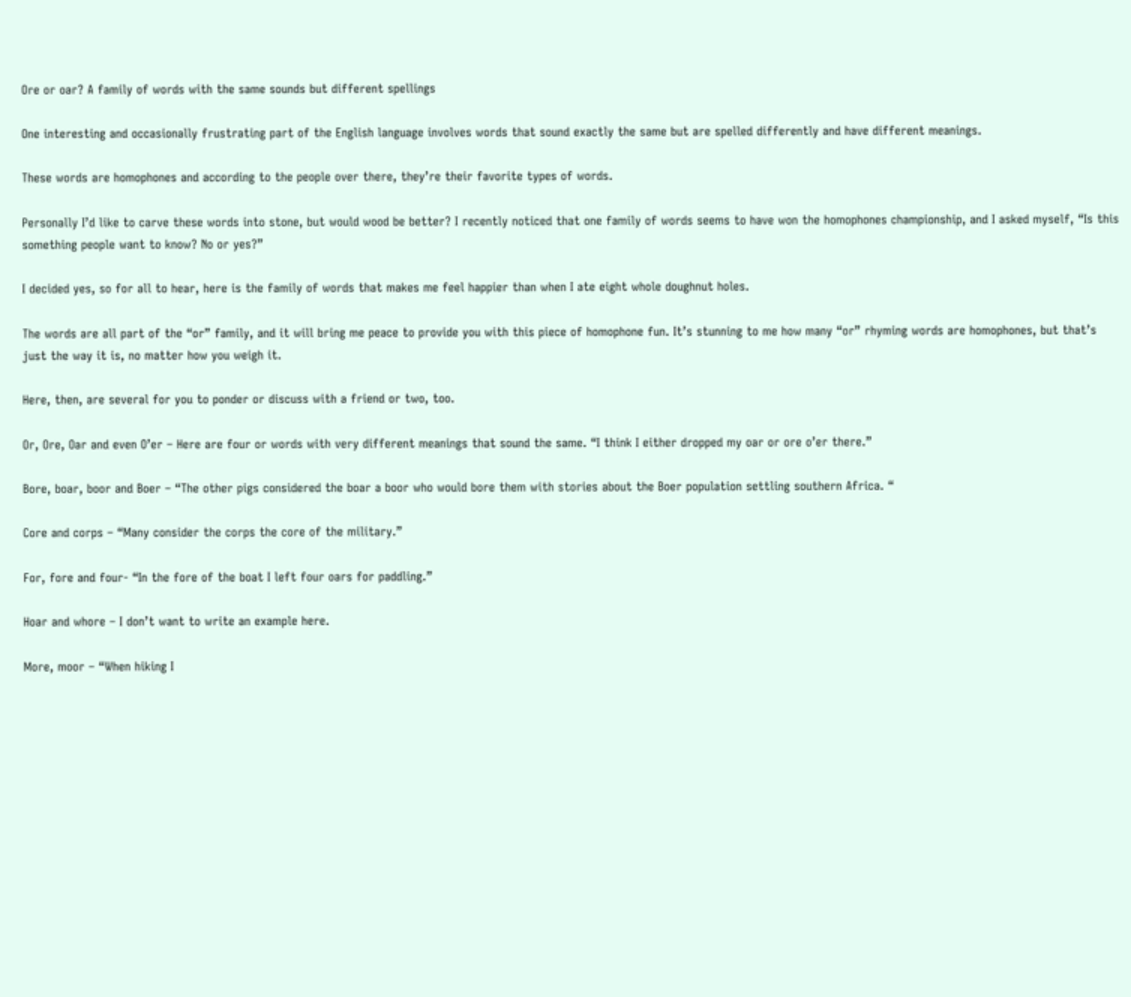Ore or oar? A family of words with the same sounds but different spellings

One interesting and occasionally frustrating part of the English language involves words that sound exactly the same but are spelled differently and have different meanings.

These words are homophones and according to the people over there, they’re their favorite types of words.

Personally I’d like to carve these words into stone, but would wood be better? I recently noticed that one family of words seems to have won the homophones championship, and I asked myself, “Is this something people want to know? No or yes?”

I decided yes, so for all to hear, here is the family of words that makes me feel happier than when I ate eight whole doughnut holes.

The words are all part of the “or” family, and it will bring me peace to provide you with this piece of homophone fun. It’s stunning to me how many “or” rhyming words are homophones, but that’s just the way it is, no matter how you weigh it.

Here, then, are several for you to ponder or discuss with a friend or two, too.

Or, Ore, Oar and even O’er – Here are four or words with very different meanings that sound the same. “I think I either dropped my oar or ore o’er there.”

Bore, boar, boor and Boer – “The other pigs considered the boar a boor who would bore them with stories about the Boer population settling southern Africa. “

Core and corps – “Many consider the corps the core of the military.”

For, fore and four- “In the fore of the boat I left four oars for paddling.”

Hoar and whore – I don’t want to write an example here.

More, moor – “When hiking I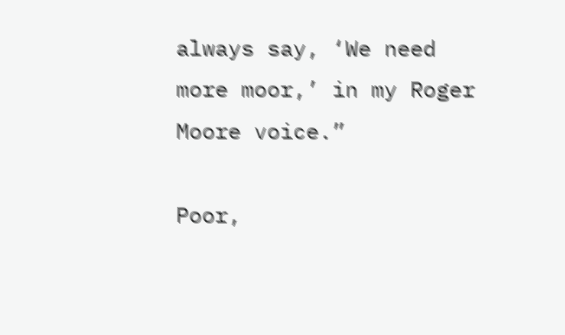always say, ‘We need more moor,’ in my Roger Moore voice.”

Poor,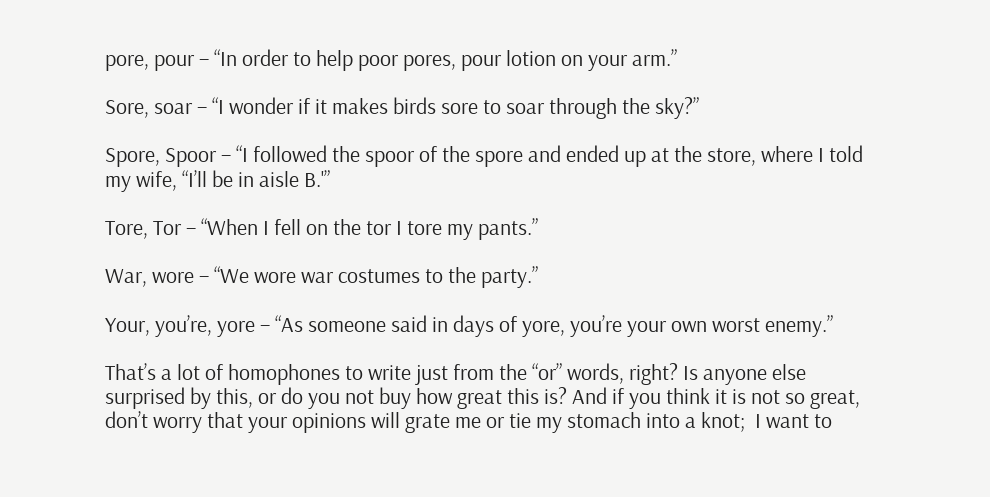pore, pour – “In order to help poor pores, pour lotion on your arm.”

Sore, soar – “I wonder if it makes birds sore to soar through the sky?”

Spore, Spoor – “I followed the spoor of the spore and ended up at the store, where I told my wife, “I’ll be in aisle B.'”

Tore, Tor – “When I fell on the tor I tore my pants.”

War, wore – “We wore war costumes to the party.”

Your, you’re, yore – “As someone said in days of yore, you’re your own worst enemy.”

That’s a lot of homophones to write just from the “or” words, right? Is anyone else surprised by this, or do you not buy how great this is? And if you think it is not so great, don’t worry that your opinions will grate me or tie my stomach into a knot;  I want to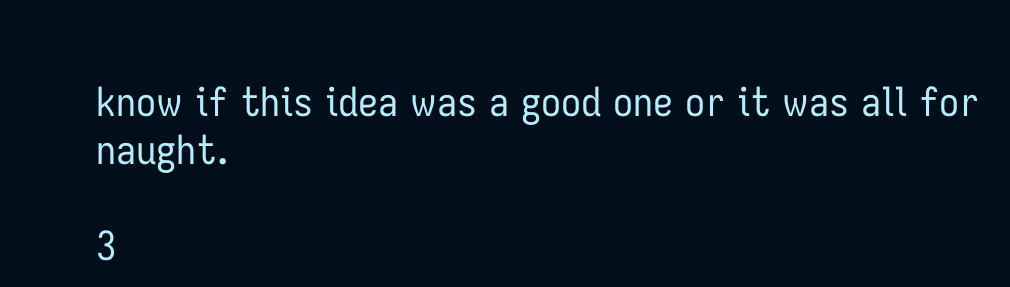know if this idea was a good one or it was all for naught.

3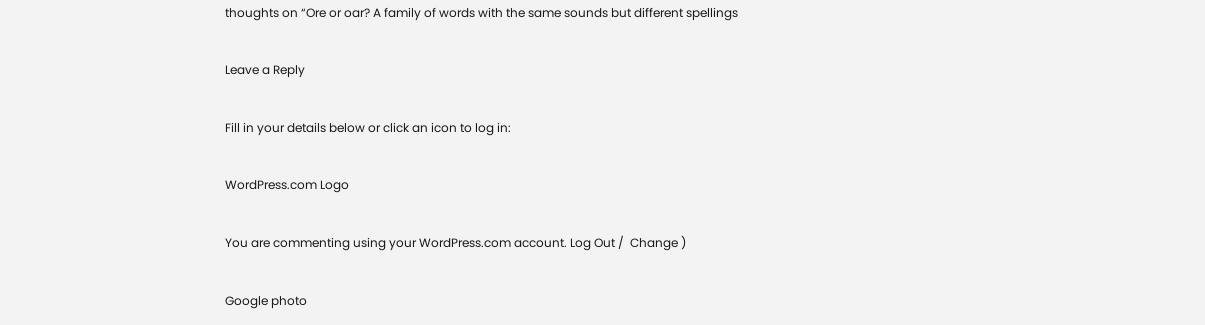thoughts on “Ore or oar? A family of words with the same sounds but different spellings

Leave a Reply

Fill in your details below or click an icon to log in:

WordPress.com Logo

You are commenting using your WordPress.com account. Log Out /  Change )

Google photo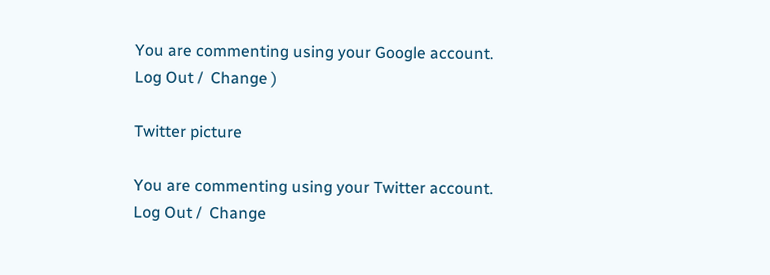You are commenting using your Google account. Log Out /  Change )

Twitter picture

You are commenting using your Twitter account. Log Out /  Change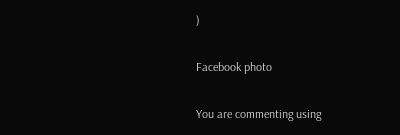)

Facebook photo

You are commenting using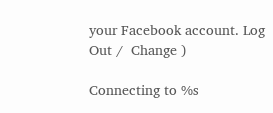your Facebook account. Log Out /  Change )

Connecting to %s